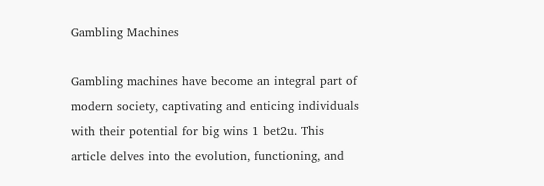Gambling Machines

Gambling machines have become an integral part of modern society, captivating and enticing individuals with their potential for big wins 1 bet2u. This article delves into the evolution, functioning, and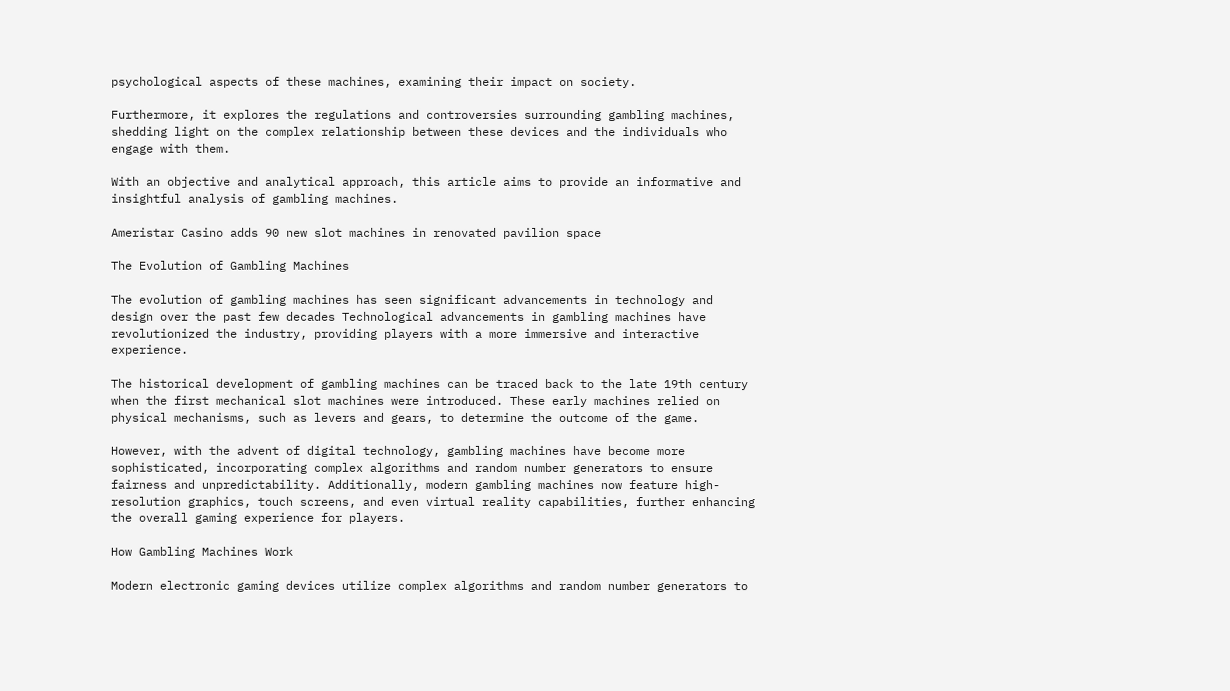psychological aspects of these machines, examining their impact on society.

Furthermore, it explores the regulations and controversies surrounding gambling machines, shedding light on the complex relationship between these devices and the individuals who engage with them.

With an objective and analytical approach, this article aims to provide an informative and insightful analysis of gambling machines.

Ameristar Casino adds 90 new slot machines in renovated pavilion space

The Evolution of Gambling Machines

The evolution of gambling machines has seen significant advancements in technology and design over the past few decades Technological advancements in gambling machines have revolutionized the industry, providing players with a more immersive and interactive experience.

The historical development of gambling machines can be traced back to the late 19th century when the first mechanical slot machines were introduced. These early machines relied on physical mechanisms, such as levers and gears, to determine the outcome of the game.

However, with the advent of digital technology, gambling machines have become more sophisticated, incorporating complex algorithms and random number generators to ensure fairness and unpredictability. Additionally, modern gambling machines now feature high-resolution graphics, touch screens, and even virtual reality capabilities, further enhancing the overall gaming experience for players.

How Gambling Machines Work

Modern electronic gaming devices utilize complex algorithms and random number generators to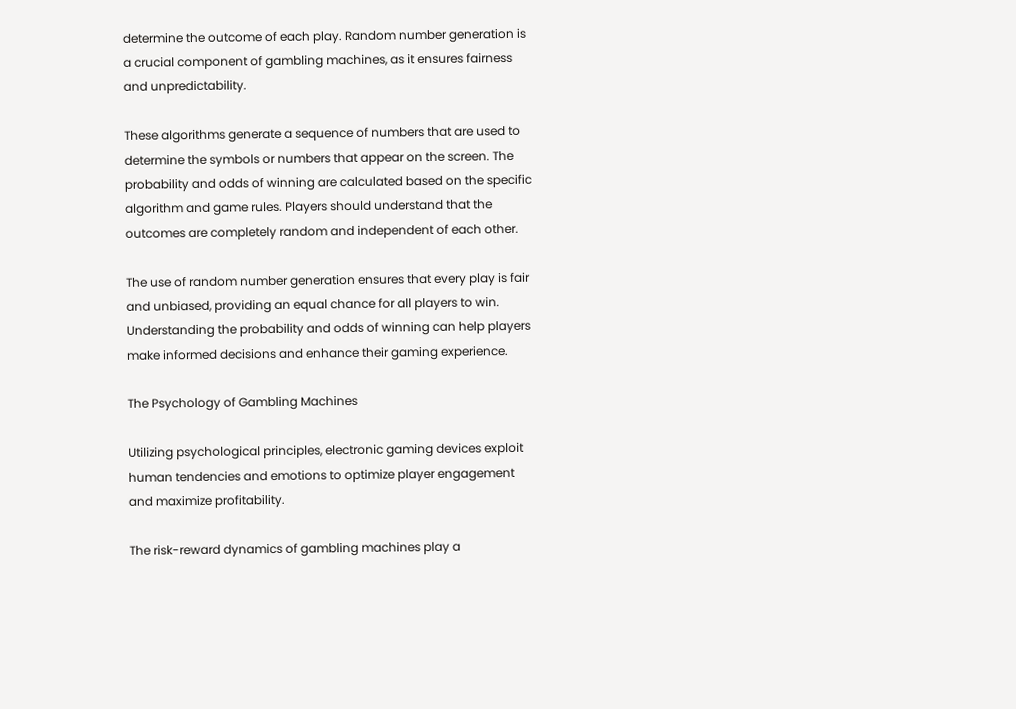determine the outcome of each play. Random number generation is a crucial component of gambling machines, as it ensures fairness and unpredictability.

These algorithms generate a sequence of numbers that are used to determine the symbols or numbers that appear on the screen. The probability and odds of winning are calculated based on the specific algorithm and game rules. Players should understand that the outcomes are completely random and independent of each other.

The use of random number generation ensures that every play is fair and unbiased, providing an equal chance for all players to win. Understanding the probability and odds of winning can help players make informed decisions and enhance their gaming experience.

The Psychology of Gambling Machines

Utilizing psychological principles, electronic gaming devices exploit human tendencies and emotions to optimize player engagement and maximize profitability.

The risk-reward dynamics of gambling machines play a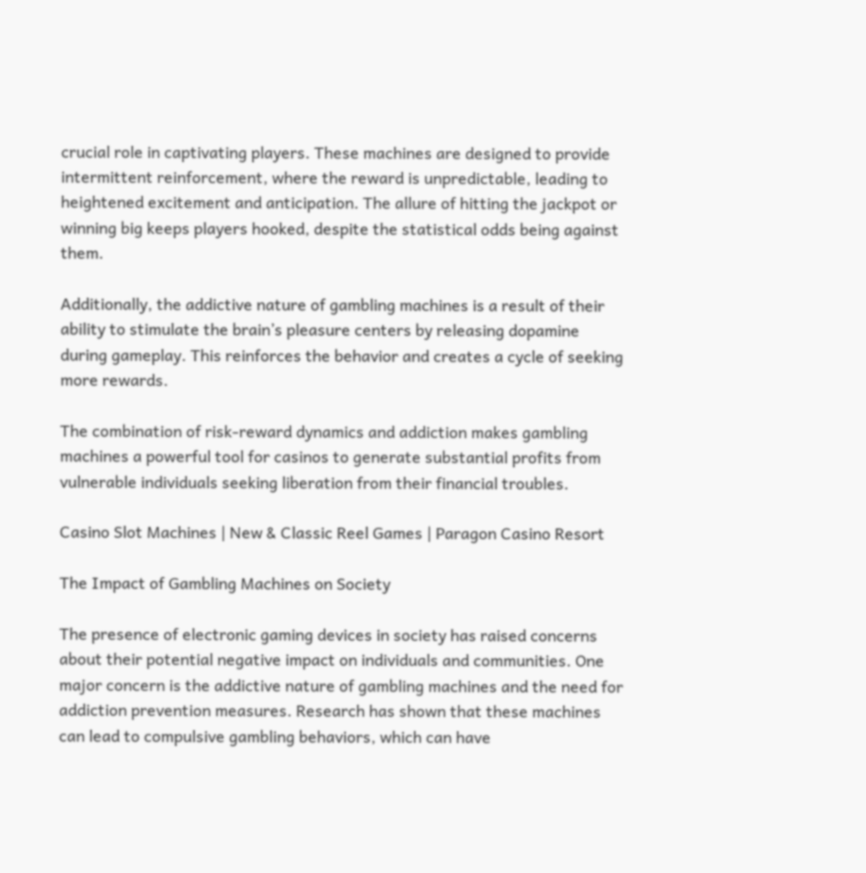crucial role in captivating players. These machines are designed to provide intermittent reinforcement, where the reward is unpredictable, leading to heightened excitement and anticipation. The allure of hitting the jackpot or winning big keeps players hooked, despite the statistical odds being against them.

Additionally, the addictive nature of gambling machines is a result of their ability to stimulate the brain’s pleasure centers by releasing dopamine during gameplay. This reinforces the behavior and creates a cycle of seeking more rewards.

The combination of risk-reward dynamics and addiction makes gambling machines a powerful tool for casinos to generate substantial profits from vulnerable individuals seeking liberation from their financial troubles.

Casino Slot Machines | New & Classic Reel Games | Paragon Casino Resort

The Impact of Gambling Machines on Society

The presence of electronic gaming devices in society has raised concerns about their potential negative impact on individuals and communities. One major concern is the addictive nature of gambling machines and the need for addiction prevention measures. Research has shown that these machines can lead to compulsive gambling behaviors, which can have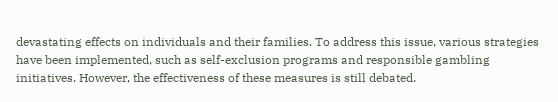devastating effects on individuals and their families. To address this issue, various strategies have been implemented, such as self-exclusion programs and responsible gambling initiatives. However, the effectiveness of these measures is still debated.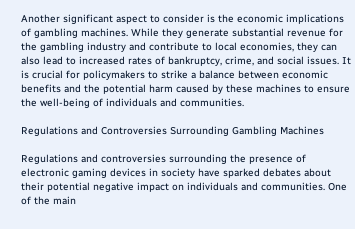Another significant aspect to consider is the economic implications of gambling machines. While they generate substantial revenue for the gambling industry and contribute to local economies, they can also lead to increased rates of bankruptcy, crime, and social issues. It is crucial for policymakers to strike a balance between economic benefits and the potential harm caused by these machines to ensure the well-being of individuals and communities.

Regulations and Controversies Surrounding Gambling Machines

Regulations and controversies surrounding the presence of electronic gaming devices in society have sparked debates about their potential negative impact on individuals and communities. One of the main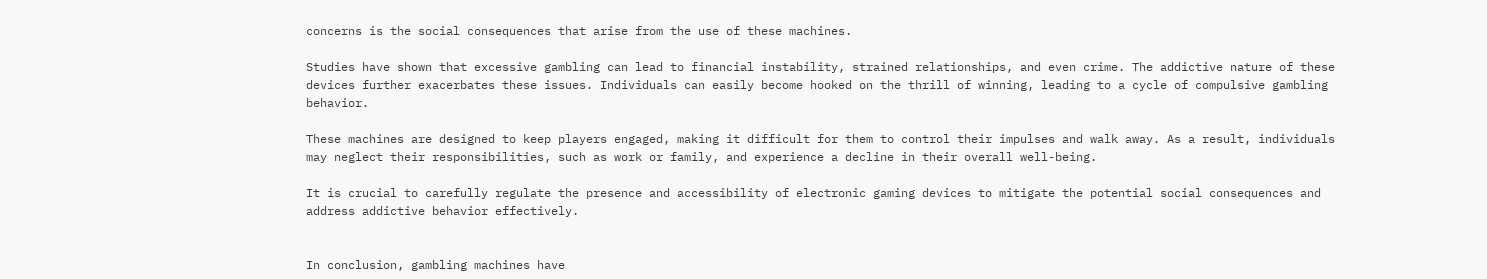concerns is the social consequences that arise from the use of these machines.

Studies have shown that excessive gambling can lead to financial instability, strained relationships, and even crime. The addictive nature of these devices further exacerbates these issues. Individuals can easily become hooked on the thrill of winning, leading to a cycle of compulsive gambling behavior.

These machines are designed to keep players engaged, making it difficult for them to control their impulses and walk away. As a result, individuals may neglect their responsibilities, such as work or family, and experience a decline in their overall well-being.

It is crucial to carefully regulate the presence and accessibility of electronic gaming devices to mitigate the potential social consequences and address addictive behavior effectively.


In conclusion, gambling machines have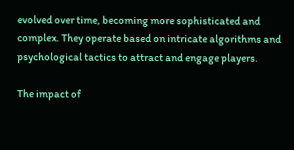evolved over time, becoming more sophisticated and complex. They operate based on intricate algorithms and psychological tactics to attract and engage players.

The impact of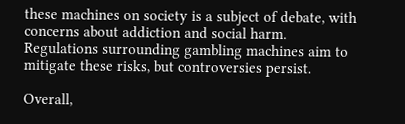these machines on society is a subject of debate, with concerns about addiction and social harm. Regulations surrounding gambling machines aim to mitigate these risks, but controversies persist.

Overall,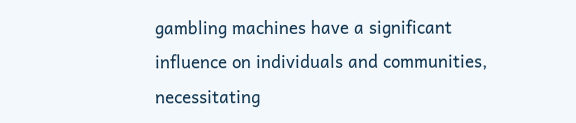gambling machines have a significant influence on individuals and communities, necessitating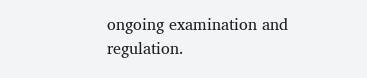ongoing examination and regulation.